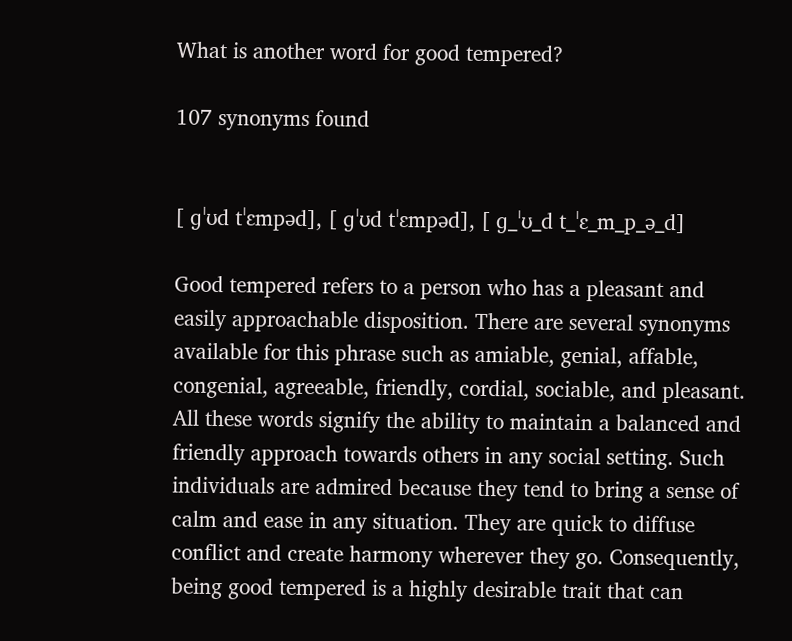What is another word for good tempered?

107 synonyms found


[ ɡˈʊd tˈɛmpəd], [ ɡˈʊd tˈɛmpəd], [ ɡ_ˈʊ_d t_ˈɛ_m_p_ə_d]

Good tempered refers to a person who has a pleasant and easily approachable disposition. There are several synonyms available for this phrase such as amiable, genial, affable, congenial, agreeable, friendly, cordial, sociable, and pleasant. All these words signify the ability to maintain a balanced and friendly approach towards others in any social setting. Such individuals are admired because they tend to bring a sense of calm and ease in any situation. They are quick to diffuse conflict and create harmony wherever they go. Consequently, being good tempered is a highly desirable trait that can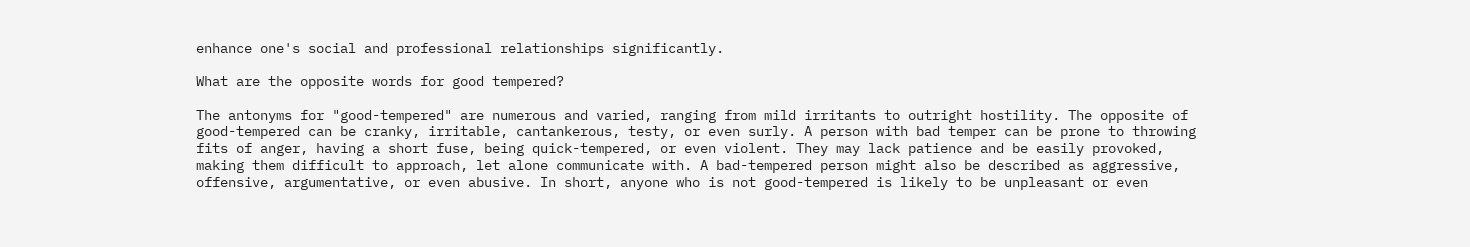enhance one's social and professional relationships significantly.

What are the opposite words for good tempered?

The antonyms for "good-tempered" are numerous and varied, ranging from mild irritants to outright hostility. The opposite of good-tempered can be cranky, irritable, cantankerous, testy, or even surly. A person with bad temper can be prone to throwing fits of anger, having a short fuse, being quick-tempered, or even violent. They may lack patience and be easily provoked, making them difficult to approach, let alone communicate with. A bad-tempered person might also be described as aggressive, offensive, argumentative, or even abusive. In short, anyone who is not good-tempered is likely to be unpleasant or even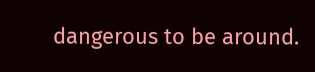dangerous to be around.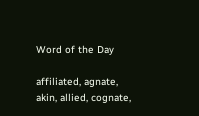Word of the Day

affiliated, agnate, akin, allied, cognate,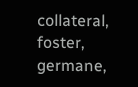collateral, foster, germane,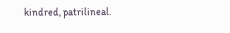kindred, patrilineal.